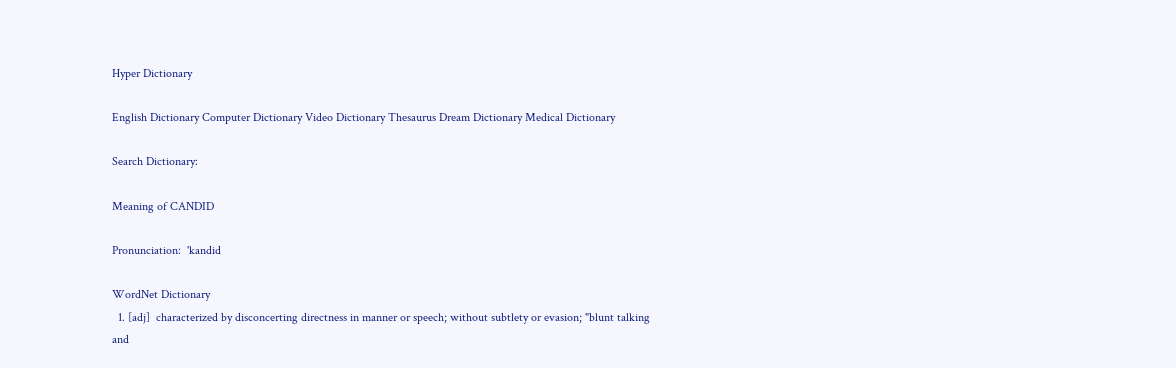Hyper Dictionary

English Dictionary Computer Dictionary Video Dictionary Thesaurus Dream Dictionary Medical Dictionary

Search Dictionary:

Meaning of CANDID

Pronunciation:  'kandid

WordNet Dictionary
  1. [adj]  characterized by disconcerting directness in manner or speech; without subtlety or evasion; "blunt talking and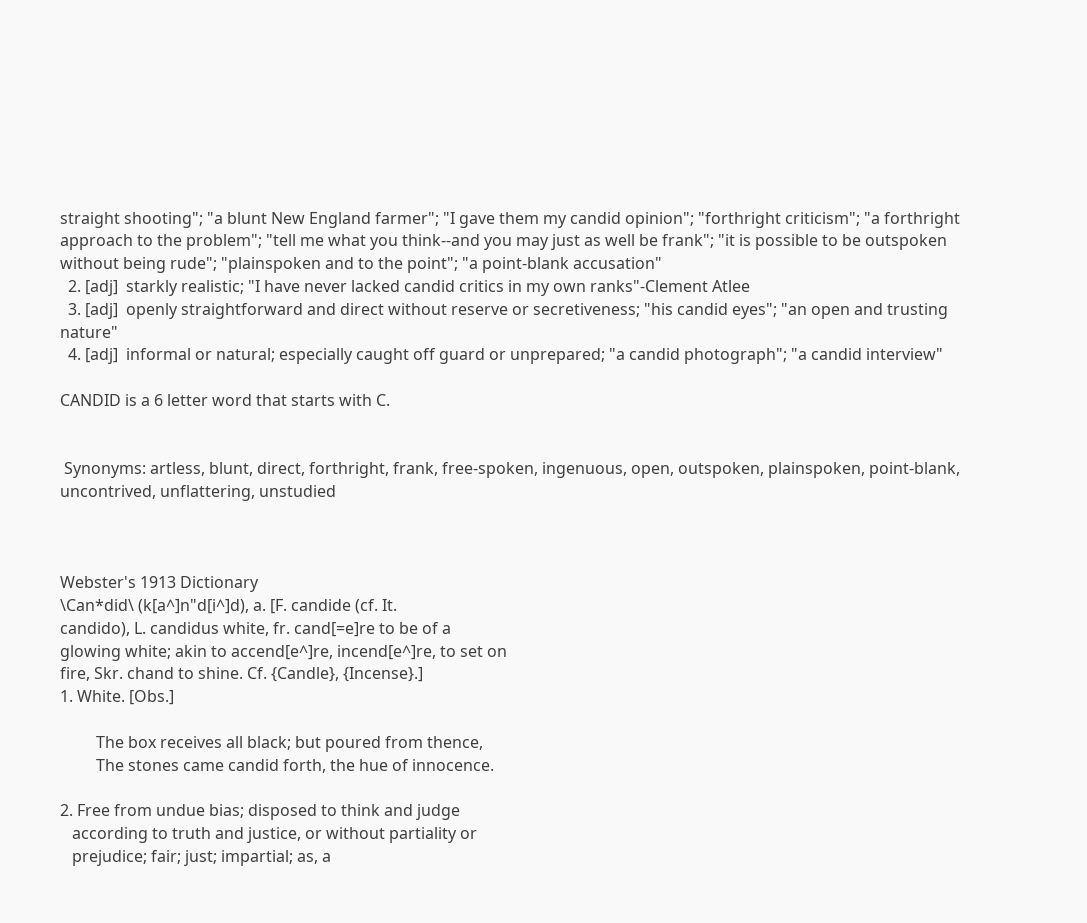straight shooting"; "a blunt New England farmer"; "I gave them my candid opinion"; "forthright criticism"; "a forthright approach to the problem"; "tell me what you think--and you may just as well be frank"; "it is possible to be outspoken without being rude"; "plainspoken and to the point"; "a point-blank accusation"
  2. [adj]  starkly realistic; "I have never lacked candid critics in my own ranks"-Clement Atlee
  3. [adj]  openly straightforward and direct without reserve or secretiveness; "his candid eyes"; "an open and trusting nature"
  4. [adj]  informal or natural; especially caught off guard or unprepared; "a candid photograph"; "a candid interview"

CANDID is a 6 letter word that starts with C.


 Synonyms: artless, blunt, direct, forthright, frank, free-spoken, ingenuous, open, outspoken, plainspoken, point-blank, uncontrived, unflattering, unstudied



Webster's 1913 Dictionary
\Can*did\ (k[a^]n"d[i^]d), a. [F. candide (cf. It.
candido), L. candidus white, fr. cand[=e]re to be of a
glowing white; akin to accend[e^]re, incend[e^]re, to set on
fire, Skr. chand to shine. Cf. {Candle}, {Incense}.]
1. White. [Obs.]

         The box receives all black; but poured from thence,
         The stones came candid forth, the hue of innocence.

2. Free from undue bias; disposed to think and judge
   according to truth and justice, or without partiality or
   prejudice; fair; just; impartial; as, a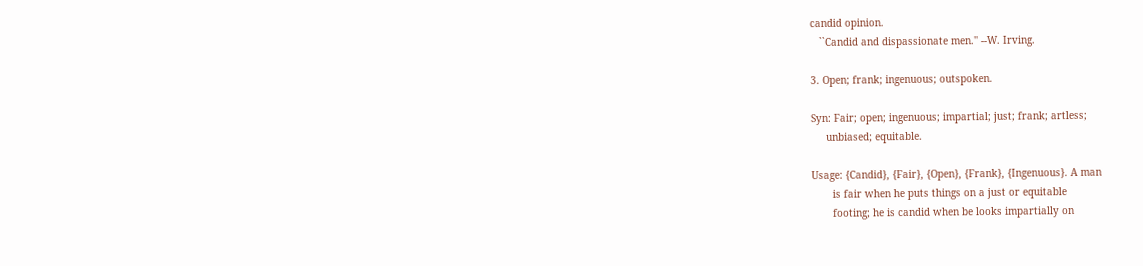candid opinion.
   ``Candid and dispassionate men.'' --W. Irving.

3. Open; frank; ingenuous; outspoken.

Syn: Fair; open; ingenuous; impartial; just; frank; artless;
     unbiased; equitable.

Usage: {Candid}, {Fair}, {Open}, {Frank}, {Ingenuous}. A man
       is fair when he puts things on a just or equitable
       footing; he is candid when be looks impartially on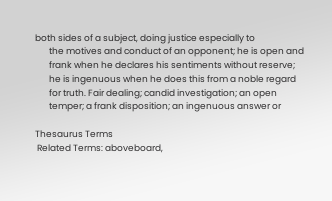both sides of a subject, doing justice especially to
       the motives and conduct of an opponent; he is open and
       frank when he declares his sentiments without reserve;
       he is ingenuous when he does this from a noble regard
       for truth. Fair dealing; candid investigation; an open
       temper; a frank disposition; an ingenuous answer or

Thesaurus Terms
 Related Terms: aboveboard,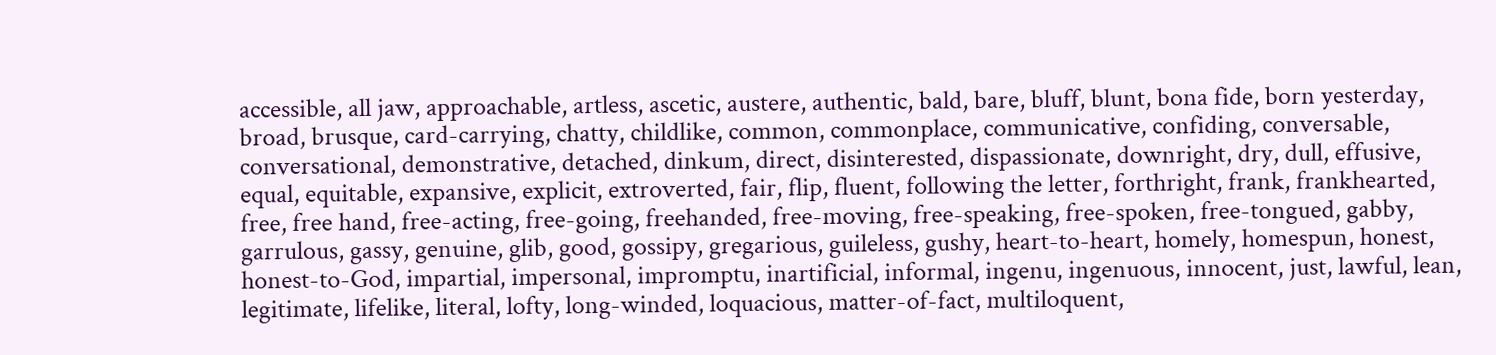accessible, all jaw, approachable, artless, ascetic, austere, authentic, bald, bare, bluff, blunt, bona fide, born yesterday, broad, brusque, card-carrying, chatty, childlike, common, commonplace, communicative, confiding, conversable, conversational, demonstrative, detached, dinkum, direct, disinterested, dispassionate, downright, dry, dull, effusive, equal, equitable, expansive, explicit, extroverted, fair, flip, fluent, following the letter, forthright, frank, frankhearted, free, free hand, free-acting, free-going, freehanded, free-moving, free-speaking, free-spoken, free-tongued, gabby, garrulous, gassy, genuine, glib, good, gossipy, gregarious, guileless, gushy, heart-to-heart, homely, homespun, honest, honest-to-God, impartial, impersonal, impromptu, inartificial, informal, ingenu, ingenuous, innocent, just, lawful, lean, legitimate, lifelike, literal, lofty, long-winded, loquacious, matter-of-fact, multiloquent,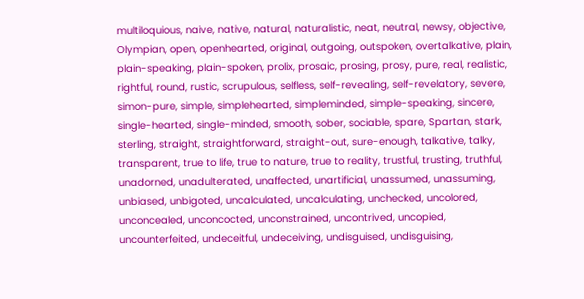multiloquious, naive, native, natural, naturalistic, neat, neutral, newsy, objective, Olympian, open, openhearted, original, outgoing, outspoken, overtalkative, plain, plain-speaking, plain-spoken, prolix, prosaic, prosing, prosy, pure, real, realistic, rightful, round, rustic, scrupulous, selfless, self-revealing, self-revelatory, severe, simon-pure, simple, simplehearted, simpleminded, simple-speaking, sincere, single-hearted, single-minded, smooth, sober, sociable, spare, Spartan, stark, sterling, straight, straightforward, straight-out, sure-enough, talkative, talky, transparent, true to life, true to nature, true to reality, trustful, trusting, truthful, unadorned, unadulterated, unaffected, unartificial, unassumed, unassuming, unbiased, unbigoted, uncalculated, uncalculating, unchecked, uncolored, unconcealed, unconcocted, unconstrained, uncontrived, uncopied, uncounterfeited, undeceitful, undeceiving, undisguised, undisguising,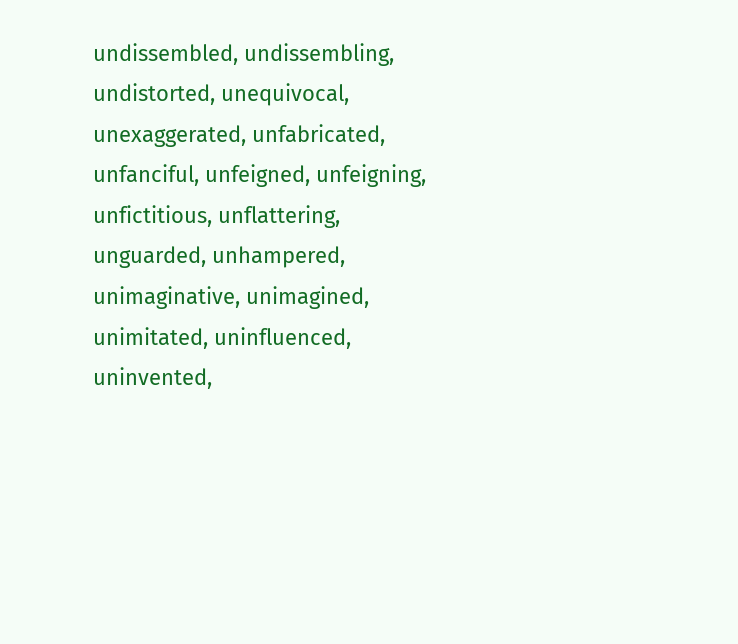undissembled, undissembling, undistorted, unequivocal, unexaggerated, unfabricated, unfanciful, unfeigned, unfeigning, unfictitious, unflattering, unguarded, unhampered, unimaginative, unimagined, unimitated, uninfluenced, uninvented,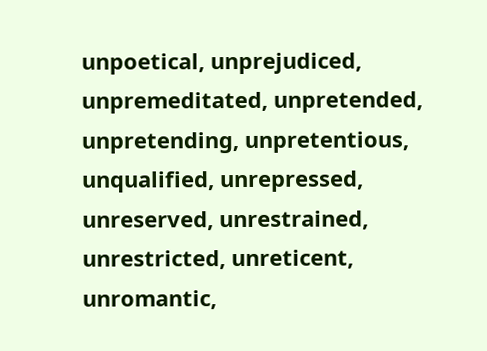unpoetical, unprejudiced, unpremeditated, unpretended, unpretending, unpretentious, unqualified, unrepressed, unreserved, unrestrained, unrestricted, unreticent, unromantic,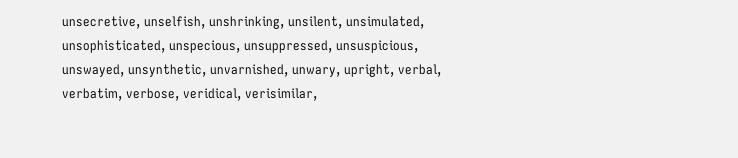unsecretive, unselfish, unshrinking, unsilent, unsimulated, unsophisticated, unspecious, unsuppressed, unsuspicious, unswayed, unsynthetic, unvarnished, unwary, upright, verbal, verbatim, verbose, veridical, verisimilar,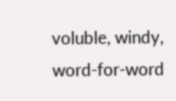voluble, windy, word-for-word